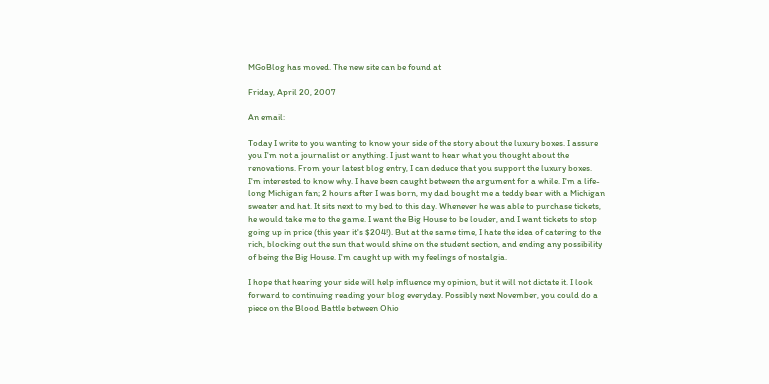MGoBlog has moved. The new site can be found at

Friday, April 20, 2007

An email:

Today I write to you wanting to know your side of the story about the luxury boxes. I assure you I'm not a journalist or anything. I just want to hear what you thought about the renovations. From your latest blog entry, I can deduce that you support the luxury boxes. I'm interested to know why. I have been caught between the argument for a while. I'm a life-long Michigan fan; 2 hours after I was born, my dad bought me a teddy bear with a Michigan sweater and hat. It sits next to my bed to this day. Whenever he was able to purchase tickets, he would take me to the game. I want the Big House to be louder, and I want tickets to stop going up in price (this year it's $204!). But at the same time, I hate the idea of catering to the rich, blocking out the sun that would shine on the student section, and ending any possibility of being the Big House. I'm caught up with my feelings of nostalgia.

I hope that hearing your side will help influence my opinion, but it will not dictate it. I look forward to continuing reading your blog everyday. Possibly next November, you could do a piece on the Blood Battle between Ohio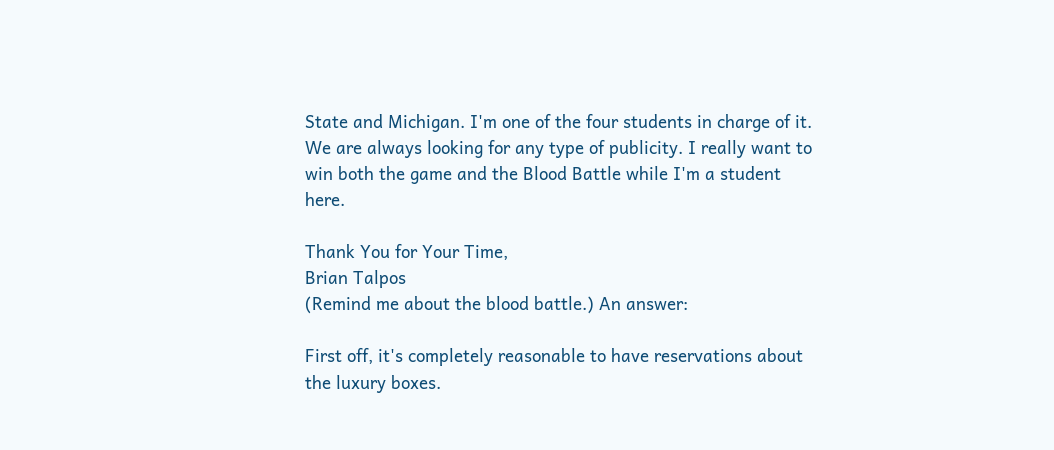State and Michigan. I'm one of the four students in charge of it. We are always looking for any type of publicity. I really want to win both the game and the Blood Battle while I'm a student here.

Thank You for Your Time,
Brian Talpos
(Remind me about the blood battle.) An answer:

First off, it's completely reasonable to have reservations about the luxury boxes.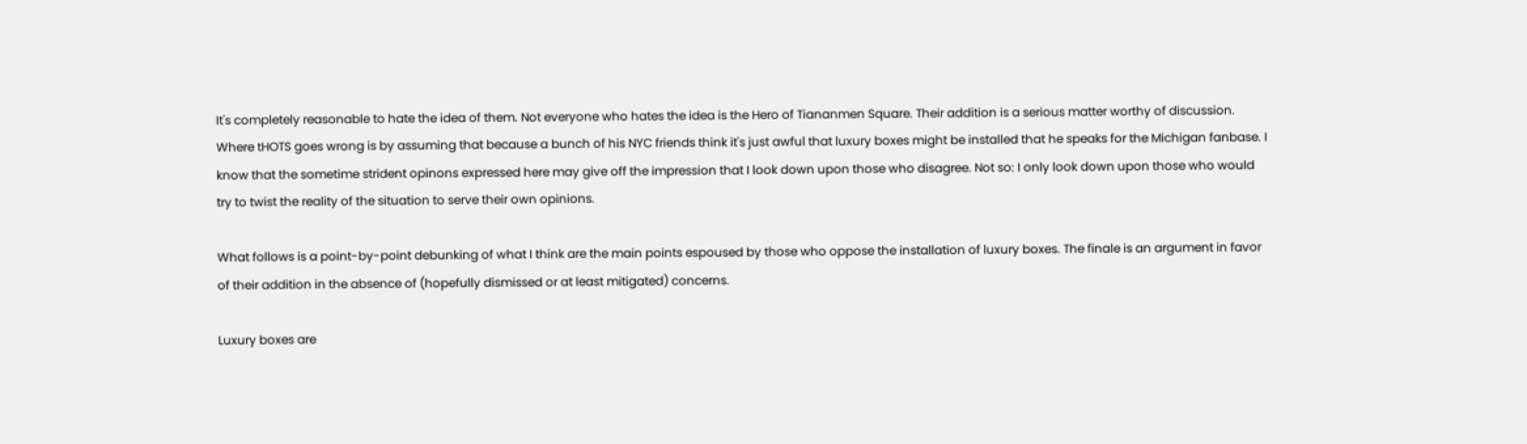It's completely reasonable to hate the idea of them. Not everyone who hates the idea is the Hero of Tiananmen Square. Their addition is a serious matter worthy of discussion. Where tHOTS goes wrong is by assuming that because a bunch of his NYC friends think it's just awful that luxury boxes might be installed that he speaks for the Michigan fanbase. I know that the sometime strident opinons expressed here may give off the impression that I look down upon those who disagree. Not so: I only look down upon those who would try to twist the reality of the situation to serve their own opinions.

What follows is a point-by-point debunking of what I think are the main points espoused by those who oppose the installation of luxury boxes. The finale is an argument in favor of their addition in the absence of (hopefully dismissed or at least mitigated) concerns.

Luxury boxes are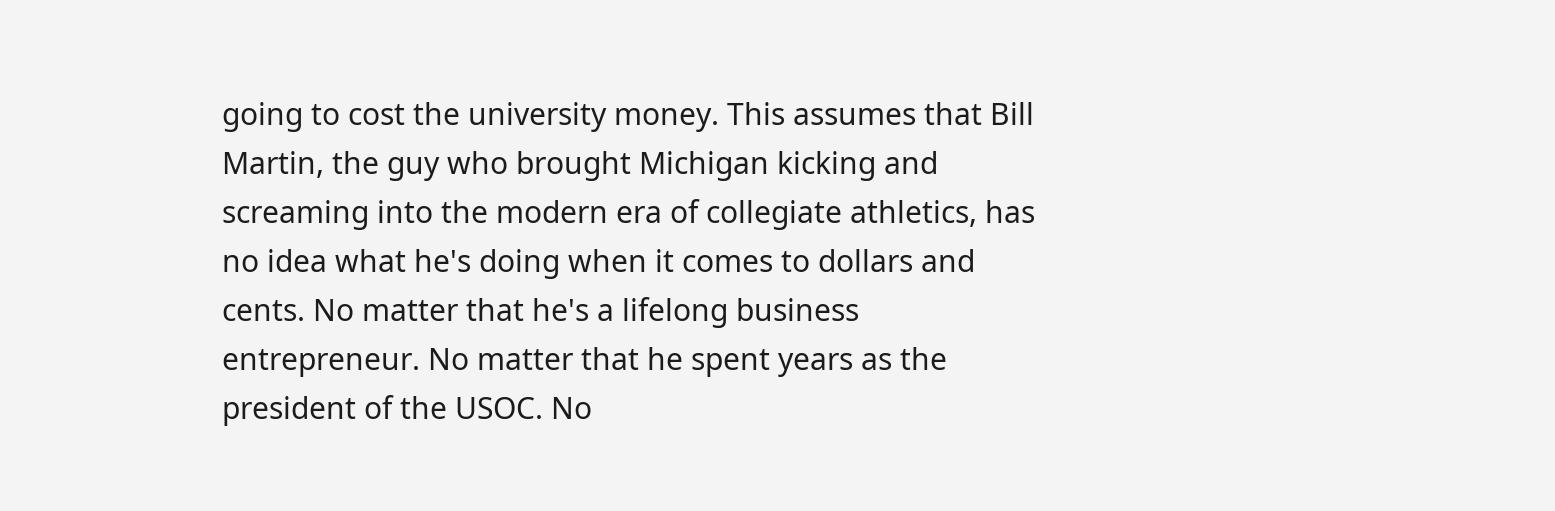going to cost the university money. This assumes that Bill Martin, the guy who brought Michigan kicking and screaming into the modern era of collegiate athletics, has no idea what he's doing when it comes to dollars and cents. No matter that he's a lifelong business entrepreneur. No matter that he spent years as the president of the USOC. No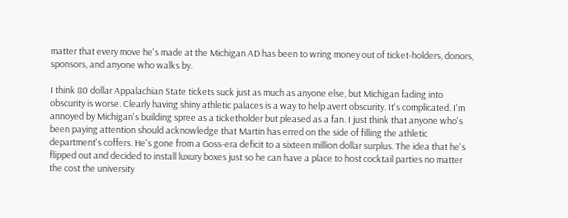matter that every move he's made at the Michigan AD has been to wring money out of ticket-holders, donors, sponsors, and anyone who walks by.

I think 80 dollar Appalachian State tickets suck just as much as anyone else, but Michigan fading into obscurity is worse. Clearly having shiny athletic palaces is a way to help avert obscurity. It's complicated. I'm annoyed by Michigan's building spree as a ticketholder but pleased as a fan. I just think that anyone who's been paying attention should acknowledge that Martin has erred on the side of filling the athletic department's coffers. He's gone from a Goss-era deficit to a sixteen million dollar surplus. The idea that he's flipped out and decided to install luxury boxes just so he can have a place to host cocktail parties no matter the cost the university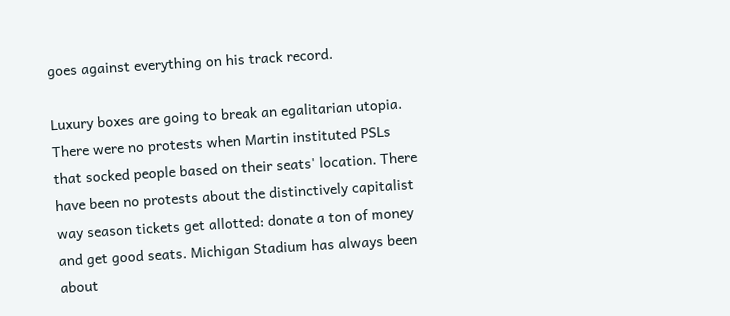goes against everything on his track record.

Luxury boxes are going to break an egalitarian utopia. There were no protests when Martin instituted PSLs that socked people based on their seats' location. There have been no protests about the distinctively capitalist way season tickets get allotted: donate a ton of money and get good seats. Michigan Stadium has always been about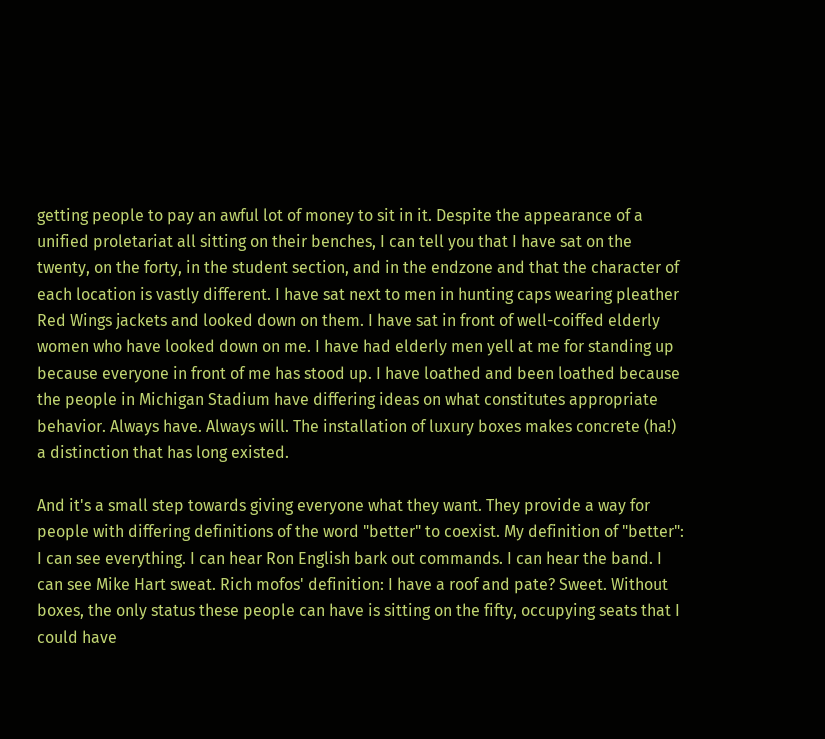getting people to pay an awful lot of money to sit in it. Despite the appearance of a unified proletariat all sitting on their benches, I can tell you that I have sat on the twenty, on the forty, in the student section, and in the endzone and that the character of each location is vastly different. I have sat next to men in hunting caps wearing pleather Red Wings jackets and looked down on them. I have sat in front of well-coiffed elderly women who have looked down on me. I have had elderly men yell at me for standing up because everyone in front of me has stood up. I have loathed and been loathed because the people in Michigan Stadium have differing ideas on what constitutes appropriate behavior. Always have. Always will. The installation of luxury boxes makes concrete (ha!) a distinction that has long existed.

And it's a small step towards giving everyone what they want. They provide a way for people with differing definitions of the word "better" to coexist. My definition of "better": I can see everything. I can hear Ron English bark out commands. I can hear the band. I can see Mike Hart sweat. Rich mofos' definition: I have a roof and pate? Sweet. Without boxes, the only status these people can have is sitting on the fifty, occupying seats that I could have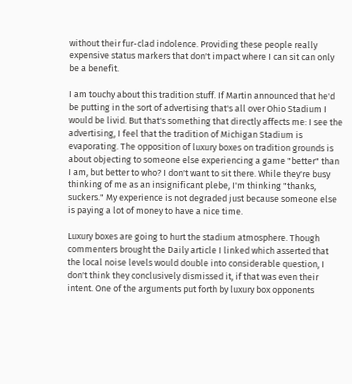without their fur-clad indolence. Providing these people really expensive status markers that don't impact where I can sit can only be a benefit.

I am touchy about this tradition stuff. If Martin announced that he'd be putting in the sort of advertising that's all over Ohio Stadium I would be livid. But that's something that directly affects me: I see the advertising, I feel that the tradition of Michigan Stadium is evaporating. The opposition of luxury boxes on tradition grounds is about objecting to someone else experiencing a game "better" than I am, but better to who? I don't want to sit there. While they're busy thinking of me as an insignificant plebe, I'm thinking "thanks, suckers." My experience is not degraded just because someone else is paying a lot of money to have a nice time.

Luxury boxes are going to hurt the stadium atmosphere. Though commenters brought the Daily article I linked which asserted that the local noise levels would double into considerable question, I don't think they conclusively dismissed it, if that was even their intent. One of the arguments put forth by luxury box opponents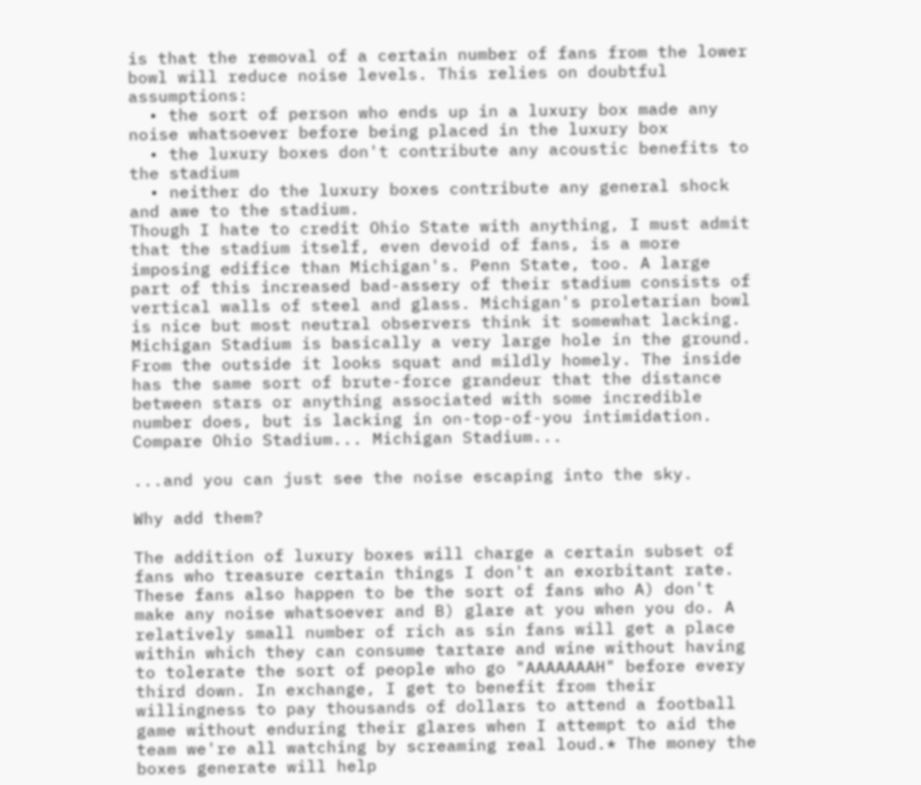is that the removal of a certain number of fans from the lower bowl will reduce noise levels. This relies on doubtful assumptions:
  • the sort of person who ends up in a luxury box made any noise whatsoever before being placed in the luxury box
  • the luxury boxes don't contribute any acoustic benefits to the stadium
  • neither do the luxury boxes contribute any general shock and awe to the stadium.
Though I hate to credit Ohio State with anything, I must admit that the stadium itself, even devoid of fans, is a more imposing edifice than Michigan's. Penn State, too. A large part of this increased bad-assery of their stadium consists of vertical walls of steel and glass. Michigan's proletarian bowl is nice but most neutral observers think it somewhat lacking. Michigan Stadium is basically a very large hole in the ground. From the outside it looks squat and mildly homely. The inside has the same sort of brute-force grandeur that the distance between stars or anything associated with some incredible number does, but is lacking in on-top-of-you intimidation. Compare Ohio Stadium... Michigan Stadium...

...and you can just see the noise escaping into the sky.

Why add them?

The addition of luxury boxes will charge a certain subset of fans who treasure certain things I don't an exorbitant rate. These fans also happen to be the sort of fans who A) don't make any noise whatsoever and B) glare at you when you do. A relatively small number of rich as sin fans will get a place within which they can consume tartare and wine without having to tolerate the sort of people who go "AAAAAAAH" before every third down. In exchange, I get to benefit from their willingness to pay thousands of dollars to attend a football game without enduring their glares when I attempt to aid the team we're all watching by screaming real loud.* The money the boxes generate will help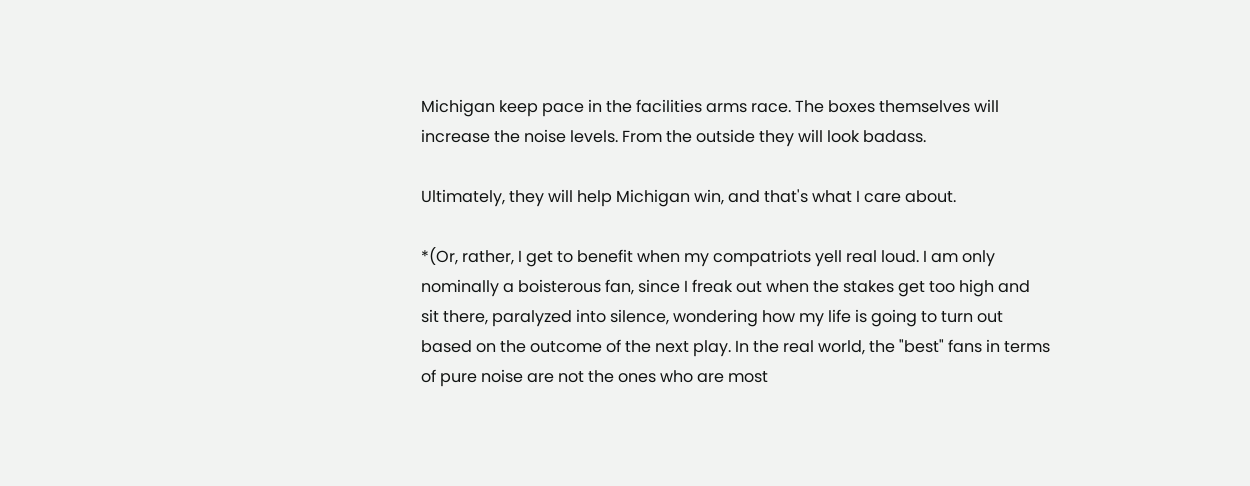Michigan keep pace in the facilities arms race. The boxes themselves will increase the noise levels. From the outside they will look badass.

Ultimately, they will help Michigan win, and that's what I care about.

*(Or, rather, I get to benefit when my compatriots yell real loud. I am only nominally a boisterous fan, since I freak out when the stakes get too high and sit there, paralyzed into silence, wondering how my life is going to turn out based on the outcome of the next play. In the real world, the "best" fans in terms of pure noise are not the ones who are most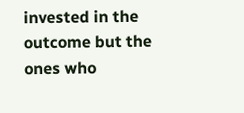invested in the outcome but the ones who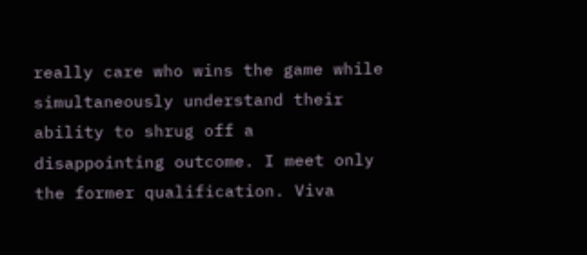really care who wins the game while simultaneously understand their ability to shrug off a disappointing outcome. I meet only the former qualification. Viva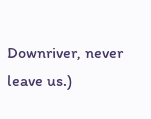Downriver, never leave us.)